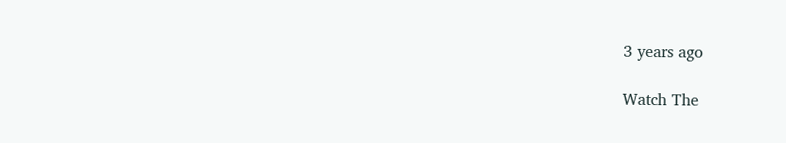3 years ago

Watch The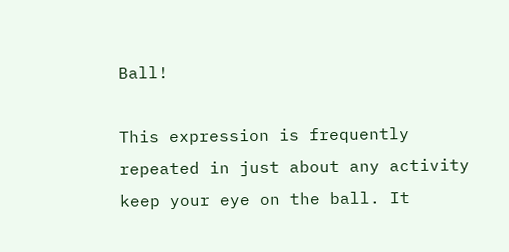Ball!

This expression is frequently repeated in just about any activity keep your eye on the ball. It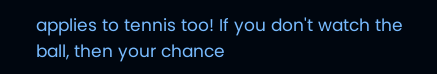applies to tennis too! If you don't watch the ball, then your chance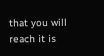that you will reach it is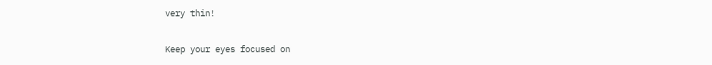very thin!

Keep your eyes focused on